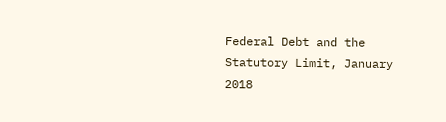Federal Debt and the Statutory Limit, January 2018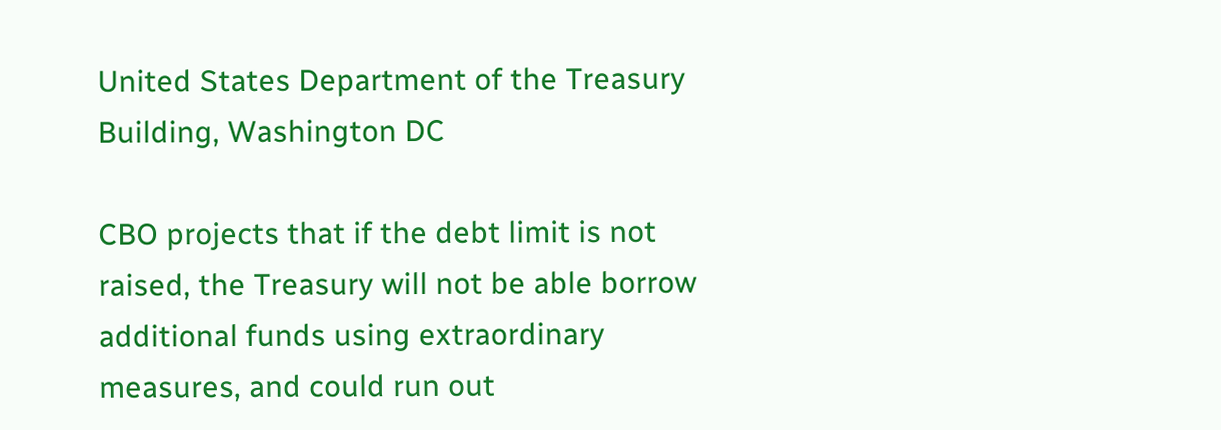United States Department of the Treasury Building, Washington DC

CBO projects that if the debt limit is not raised, the Treasury will not be able borrow additional funds using extraordinary measures, and could run out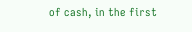of cash, in the first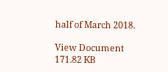half of March 2018.

View Document
171.82 KB